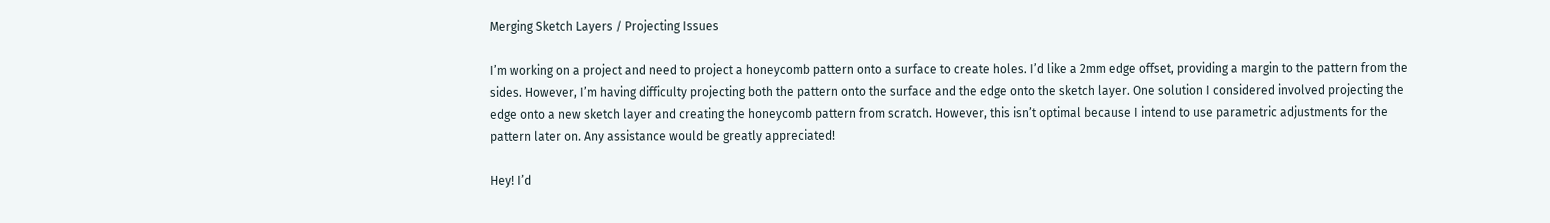Merging Sketch Layers / Projecting Issues

I’m working on a project and need to project a honeycomb pattern onto a surface to create holes. I’d like a 2mm edge offset, providing a margin to the pattern from the sides. However, I’m having difficulty projecting both the pattern onto the surface and the edge onto the sketch layer. One solution I considered involved projecting the edge onto a new sketch layer and creating the honeycomb pattern from scratch. However, this isn’t optimal because I intend to use parametric adjustments for the pattern later on. Any assistance would be greatly appreciated!

Hey! I’d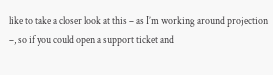like to take a closer look at this – as I’m working around projection –, so if you could open a support ticket and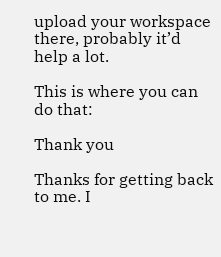upload your workspace there, probably it’d help a lot.

This is where you can do that:

Thank you

Thanks for getting back to me. I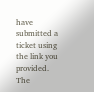have submitted a ticket using the link you provided. The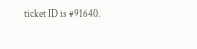ticket ID is #91640.